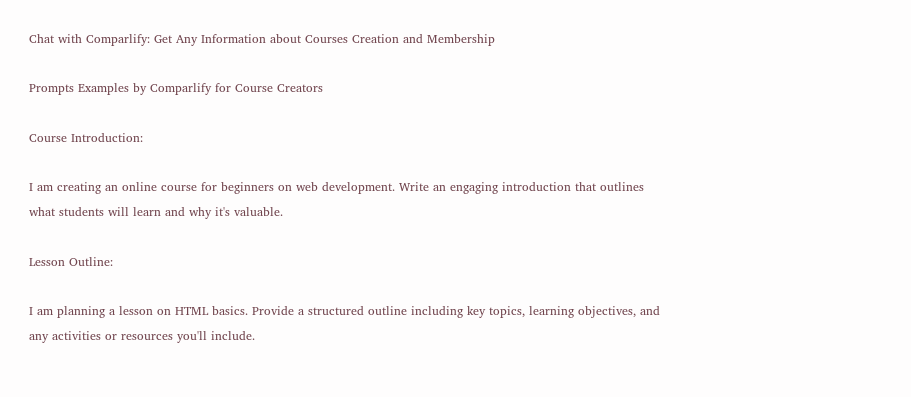Chat with Comparlify: Get Any Information about Courses Creation and Membership

Prompts Examples by Comparlify for Course Creators

Course Introduction:

I am creating an online course for beginners on web development. Write an engaging introduction that outlines what students will learn and why it's valuable.

Lesson Outline:

I am planning a lesson on HTML basics. Provide a structured outline including key topics, learning objectives, and any activities or resources you'll include.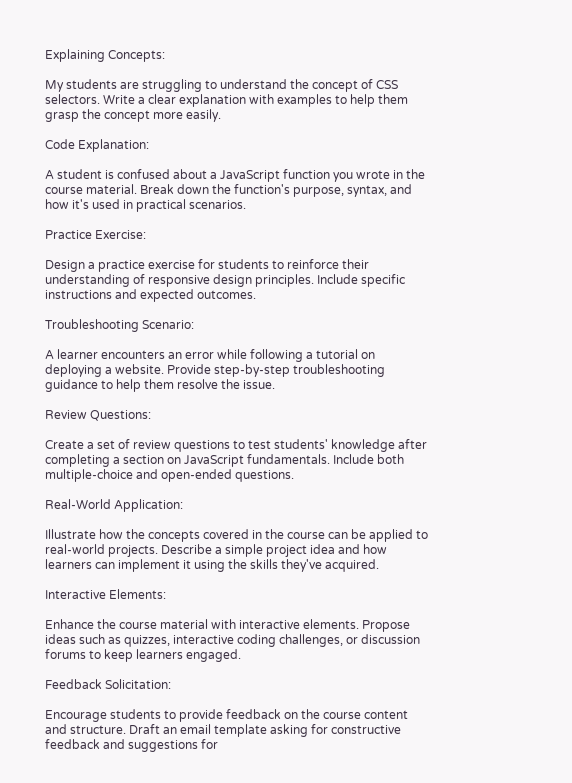Explaining Concepts:

My students are struggling to understand the concept of CSS selectors. Write a clear explanation with examples to help them grasp the concept more easily.

Code Explanation:

A student is confused about a JavaScript function you wrote in the course material. Break down the function's purpose, syntax, and how it's used in practical scenarios.

Practice Exercise:

Design a practice exercise for students to reinforce their understanding of responsive design principles. Include specific instructions and expected outcomes.

Troubleshooting Scenario:

A learner encounters an error while following a tutorial on deploying a website. Provide step-by-step troubleshooting guidance to help them resolve the issue.

Review Questions:

Create a set of review questions to test students' knowledge after completing a section on JavaScript fundamentals. Include both multiple-choice and open-ended questions.

Real-World Application:

Illustrate how the concepts covered in the course can be applied to real-world projects. Describe a simple project idea and how learners can implement it using the skills they've acquired.

Interactive Elements:

Enhance the course material with interactive elements. Propose ideas such as quizzes, interactive coding challenges, or discussion forums to keep learners engaged.

Feedback Solicitation:

Encourage students to provide feedback on the course content and structure. Draft an email template asking for constructive feedback and suggestions for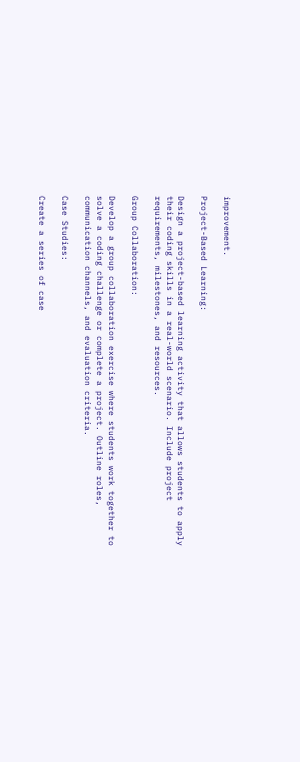improvement.

Project-Based Learning:

Design a project-based learning activity that allows students to apply their coding skills in a real-world scenario. Include project requirements, milestones, and resources.

Group Collaboration:

Develop a group collaboration exercise where students work together to solve a coding challenge or complete a project. Outline roles, communication channels, and evaluation criteria.

Case Studies:

Create a series of case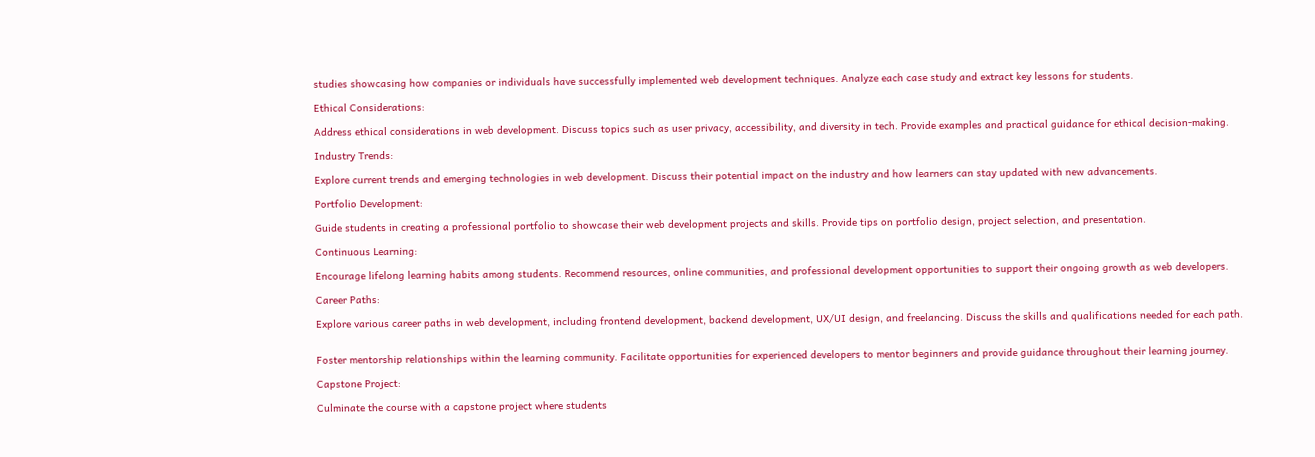studies showcasing how companies or individuals have successfully implemented web development techniques. Analyze each case study and extract key lessons for students.

Ethical Considerations:

Address ethical considerations in web development. Discuss topics such as user privacy, accessibility, and diversity in tech. Provide examples and practical guidance for ethical decision-making.

Industry Trends:

Explore current trends and emerging technologies in web development. Discuss their potential impact on the industry and how learners can stay updated with new advancements.

Portfolio Development:

Guide students in creating a professional portfolio to showcase their web development projects and skills. Provide tips on portfolio design, project selection, and presentation.

Continuous Learning:

Encourage lifelong learning habits among students. Recommend resources, online communities, and professional development opportunities to support their ongoing growth as web developers.

Career Paths:

Explore various career paths in web development, including frontend development, backend development, UX/UI design, and freelancing. Discuss the skills and qualifications needed for each path.


Foster mentorship relationships within the learning community. Facilitate opportunities for experienced developers to mentor beginners and provide guidance throughout their learning journey.

Capstone Project:

Culminate the course with a capstone project where students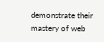demonstrate their mastery of web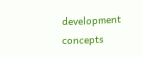development concepts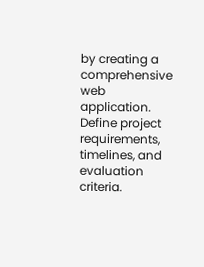by creating a comprehensive web application. Define project requirements, timelines, and evaluation criteria.